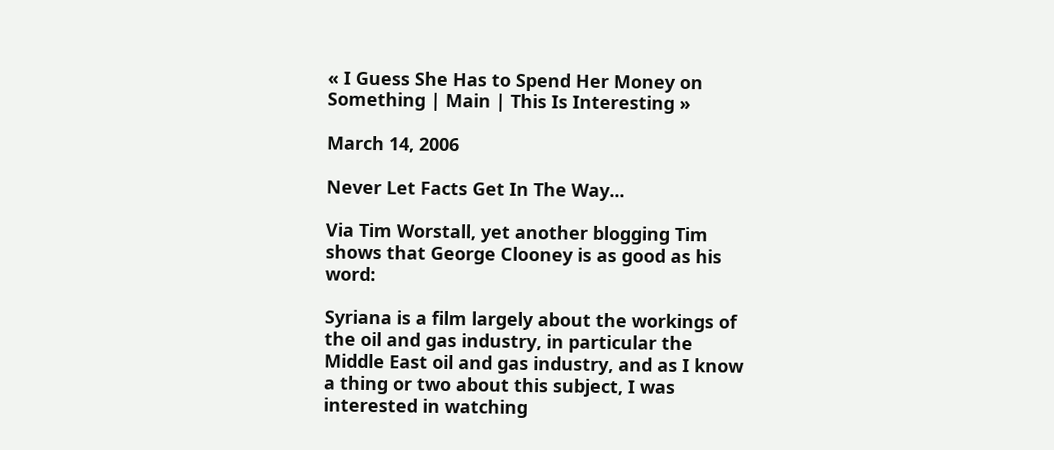« I Guess She Has to Spend Her Money on Something | Main | This Is Interesting »

March 14, 2006

Never Let Facts Get In The Way...

Via Tim Worstall, yet another blogging Tim shows that George Clooney is as good as his word:

Syriana is a film largely about the workings of the oil and gas industry, in particular the Middle East oil and gas industry, and as I know a thing or two about this subject, I was interested in watching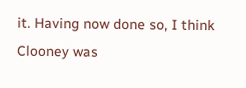it. Having now done so, I think Clooney was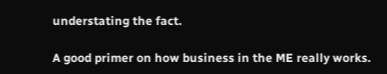understating the fact.

A good primer on how business in the ME really works.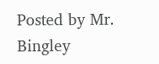Posted by Mr. Bingley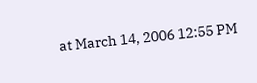at March 14, 2006 12:55 PM